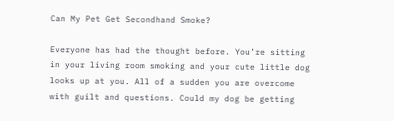Can My Pet Get Secondhand Smoke?

Everyone has had the thought before. You’re sitting in your living room smoking and your cute little dog looks up at you. All of a sudden you are overcome with guilt and questions. Could my dog be getting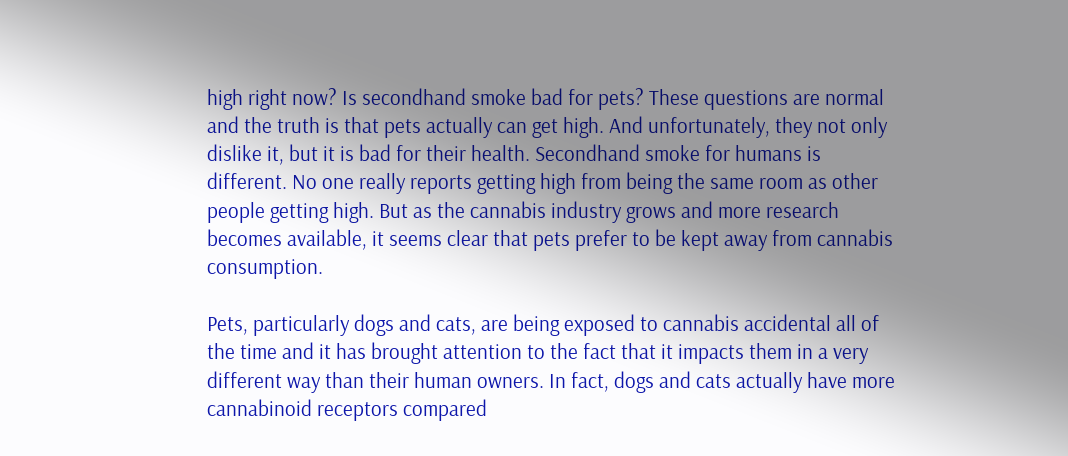high right now? Is secondhand smoke bad for pets? These questions are normal and the truth is that pets actually can get high. And unfortunately, they not only dislike it, but it is bad for their health. Secondhand smoke for humans is different. No one really reports getting high from being the same room as other people getting high. But as the cannabis industry grows and more research becomes available, it seems clear that pets prefer to be kept away from cannabis consumption.

Pets, particularly dogs and cats, are being exposed to cannabis accidental all of the time and it has brought attention to the fact that it impacts them in a very different way than their human owners. In fact, dogs and cats actually have more cannabinoid receptors compared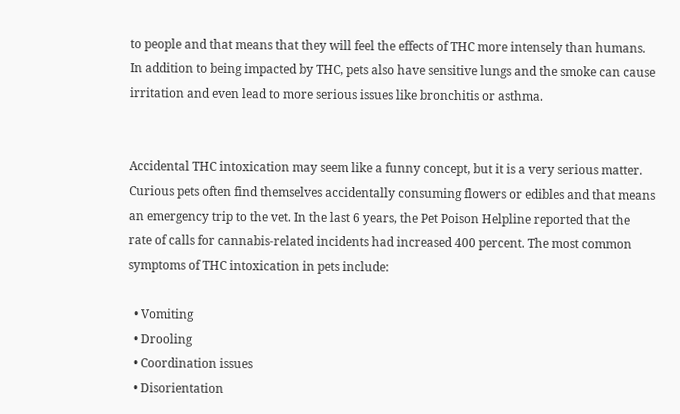to people and that means that they will feel the effects of THC more intensely than humans. In addition to being impacted by THC, pets also have sensitive lungs and the smoke can cause irritation and even lead to more serious issues like bronchitis or asthma.


Accidental THC intoxication may seem like a funny concept, but it is a very serious matter. Curious pets often find themselves accidentally consuming flowers or edibles and that means an emergency trip to the vet. In the last 6 years, the Pet Poison Helpline reported that the rate of calls for cannabis-related incidents had increased 400 percent. The most common symptoms of THC intoxication in pets include:

  • Vomiting
  • Drooling
  • Coordination issues
  • Disorientation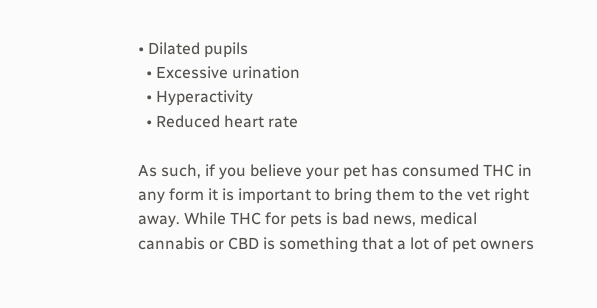• Dilated pupils
  • Excessive urination
  • Hyperactivity
  • Reduced heart rate

As such, if you believe your pet has consumed THC in any form it is important to bring them to the vet right away. While THC for pets is bad news, medical cannabis or CBD is something that a lot of pet owners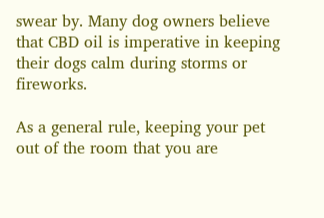swear by. Many dog owners believe that CBD oil is imperative in keeping their dogs calm during storms or fireworks.

As a general rule, keeping your pet out of the room that you are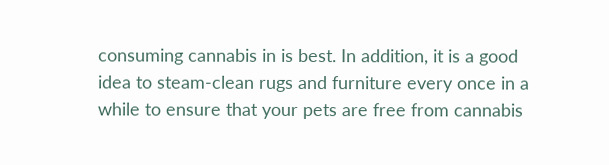consuming cannabis in is best. In addition, it is a good idea to steam-clean rugs and furniture every once in a while to ensure that your pets are free from cannabis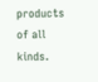products of all kinds.